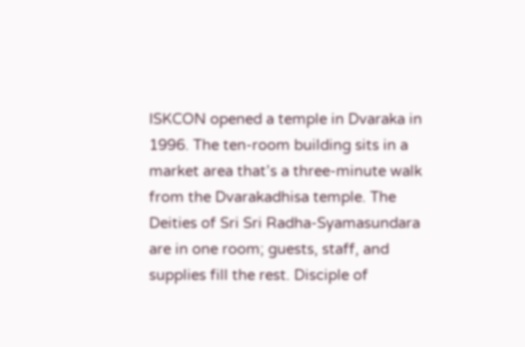ISKCON opened a temple in Dvaraka in 1996. The ten-room building sits in a market area that’s a three-minute walk from the Dvarakadhisa temple. The Deities of Sri Sri Radha-Syamasundara are in one room; guests, staff, and supplies fill the rest. Disciple of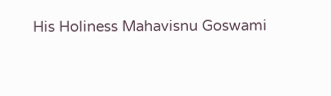His Holiness Mahavisnu Goswami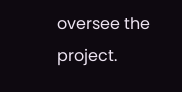oversee the project.